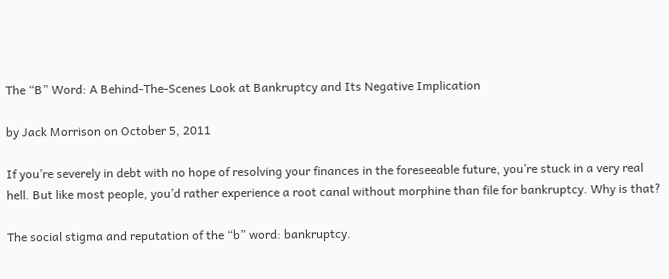The “B” Word: A Behind-The-Scenes Look at Bankruptcy and Its Negative Implication

by Jack Morrison on October 5, 2011

If you’re severely in debt with no hope of resolving your finances in the foreseeable future, you’re stuck in a very real hell. But like most people, you’d rather experience a root canal without morphine than file for bankruptcy. Why is that?

The social stigma and reputation of the “b” word: bankruptcy.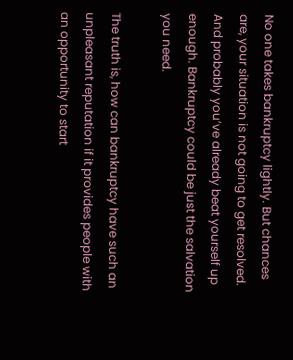No one takes bankruptcy lightly. But chances are, your situation is not going to get resolved. And probably you’ve already beat yourself up enough. Bankruptcy could be just the salvation you need.

The truth is, how can bankruptcy have such an unpleasant reputation if it provides people with an opportunity to start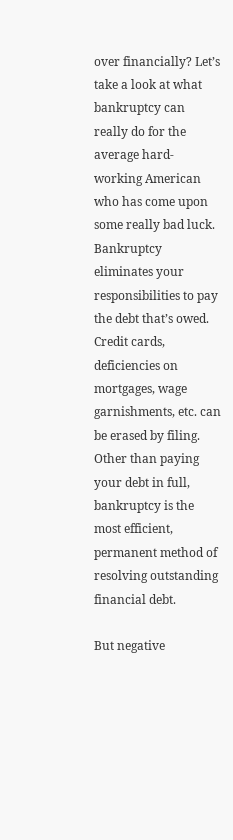over financially? Let’s take a look at what bankruptcy can really do for the average hard-working American who has come upon some really bad luck. Bankruptcy eliminates your responsibilities to pay the debt that’s owed. Credit cards, deficiencies on mortgages, wage garnishments, etc. can be erased by filing. Other than paying your debt in full, bankruptcy is the most efficient, permanent method of resolving outstanding financial debt.

But negative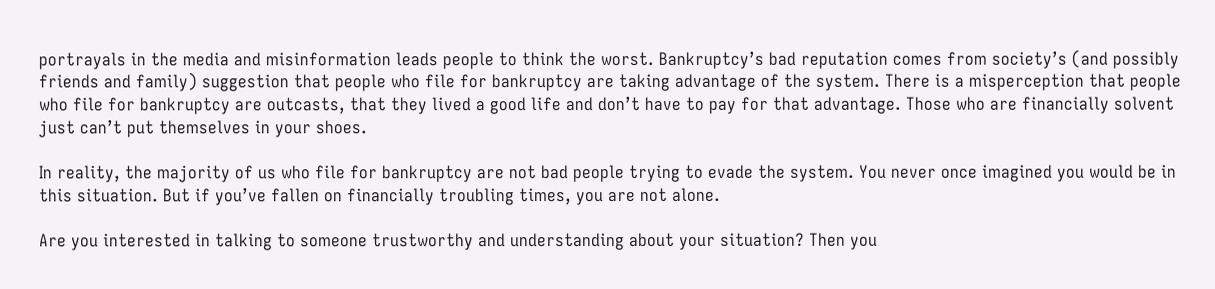portrayals in the media and misinformation leads people to think the worst. Bankruptcy’s bad reputation comes from society’s (and possibly friends and family) suggestion that people who file for bankruptcy are taking advantage of the system. There is a misperception that people who file for bankruptcy are outcasts, that they lived a good life and don’t have to pay for that advantage. Those who are financially solvent just can’t put themselves in your shoes.

In reality, the majority of us who file for bankruptcy are not bad people trying to evade the system. You never once imagined you would be in this situation. But if you’ve fallen on financially troubling times, you are not alone.

Are you interested in talking to someone trustworthy and understanding about your situation? Then you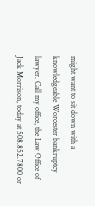might want to sit down with a knowledgeable Worcester bankruptcy lawyer. Call my office, the Law Office of Jack Morrison, today at 508.852.7800 or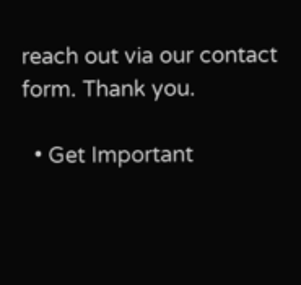reach out via our contact form. Thank you.

  • Get Important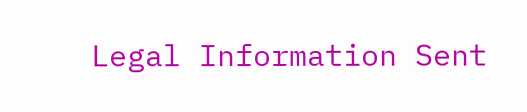Legal Information Sent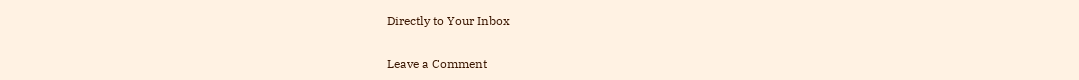Directly to Your Inbox

Leave a Comment